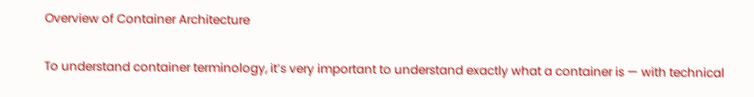Overview of Container Architecture

To understand container terminology, it’s very important to understand exactly what a container is — with technical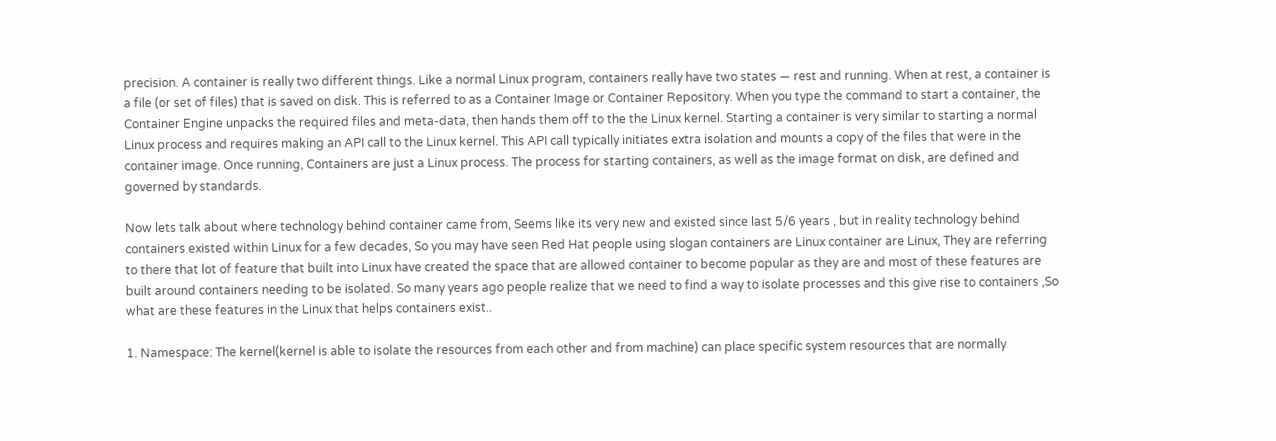precision. A container is really two different things. Like a normal Linux program, containers really have two states — rest and running. When at rest, a container is a file (or set of files) that is saved on disk. This is referred to as a Container Image or Container Repository. When you type the command to start a container, the Container Engine unpacks the required files and meta-data, then hands them off to the the Linux kernel. Starting a container is very similar to starting a normal Linux process and requires making an API call to the Linux kernel. This API call typically initiates extra isolation and mounts a copy of the files that were in the container image. Once running, Containers are just a Linux process. The process for starting containers, as well as the image format on disk, are defined and governed by standards.

Now lets talk about where technology behind container came from, Seems like its very new and existed since last 5/6 years , but in reality technology behind containers existed within Linux for a few decades, So you may have seen Red Hat people using slogan containers are Linux container are Linux, They are referring to there that lot of feature that built into Linux have created the space that are allowed container to become popular as they are and most of these features are built around containers needing to be isolated. So many years ago people realize that we need to find a way to isolate processes and this give rise to containers ,So what are these features in the Linux that helps containers exist..

1. Namespace: The kernel(kernel is able to isolate the resources from each other and from machine) can place specific system resources that are normally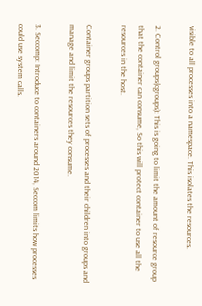visible to all processes into a namespace. This isolates the resources.

2. Control groups(cgroups): This is going to limit the amount of resource group that the container can consume, So this will protect container to use all the resources in the host.

Container groups partition sets of processes and their children into groups and manage and limit the resources they consume.

3. Seccomp: Introduce to containers around 2014, Seccom limits how processes could use system calls.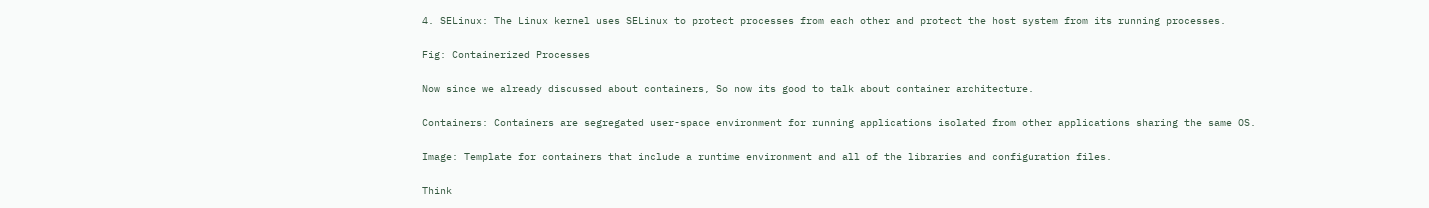4. SELinux: The Linux kernel uses SELinux to protect processes from each other and protect the host system from its running processes.

Fig: Containerized Processes

Now since we already discussed about containers, So now its good to talk about container architecture.

Containers: Containers are segregated user-space environment for running applications isolated from other applications sharing the same OS.

Image: Template for containers that include a runtime environment and all of the libraries and configuration files.

Think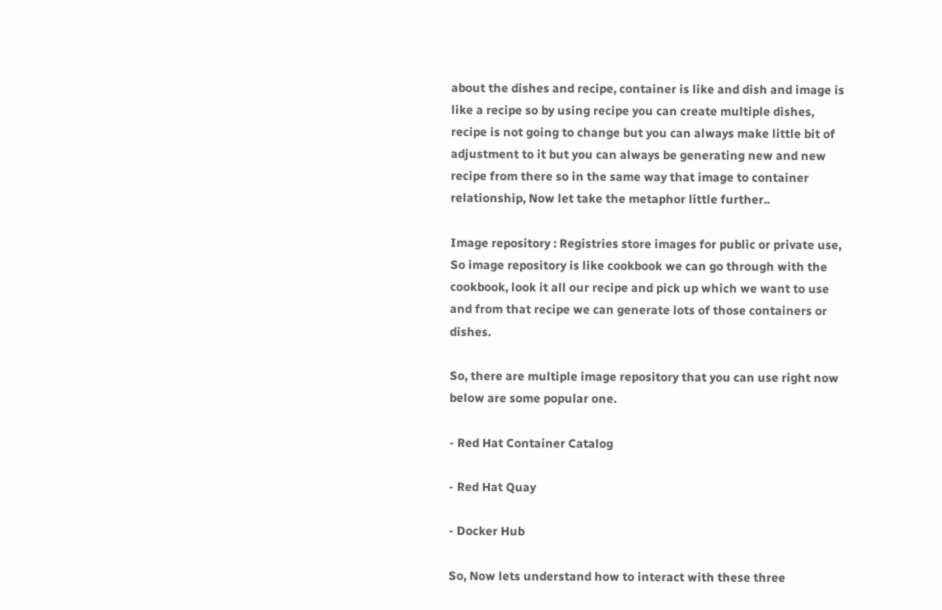about the dishes and recipe, container is like and dish and image is like a recipe so by using recipe you can create multiple dishes, recipe is not going to change but you can always make little bit of adjustment to it but you can always be generating new and new recipe from there so in the same way that image to container relationship, Now let take the metaphor little further..

Image repository : Registries store images for public or private use, So image repository is like cookbook we can go through with the cookbook, look it all our recipe and pick up which we want to use and from that recipe we can generate lots of those containers or dishes.

So, there are multiple image repository that you can use right now below are some popular one.

- Red Hat Container Catalog

- Red Hat Quay

- Docker Hub

So, Now lets understand how to interact with these three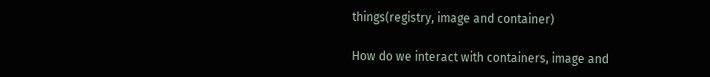things(registry, image and container)

How do we interact with containers, image and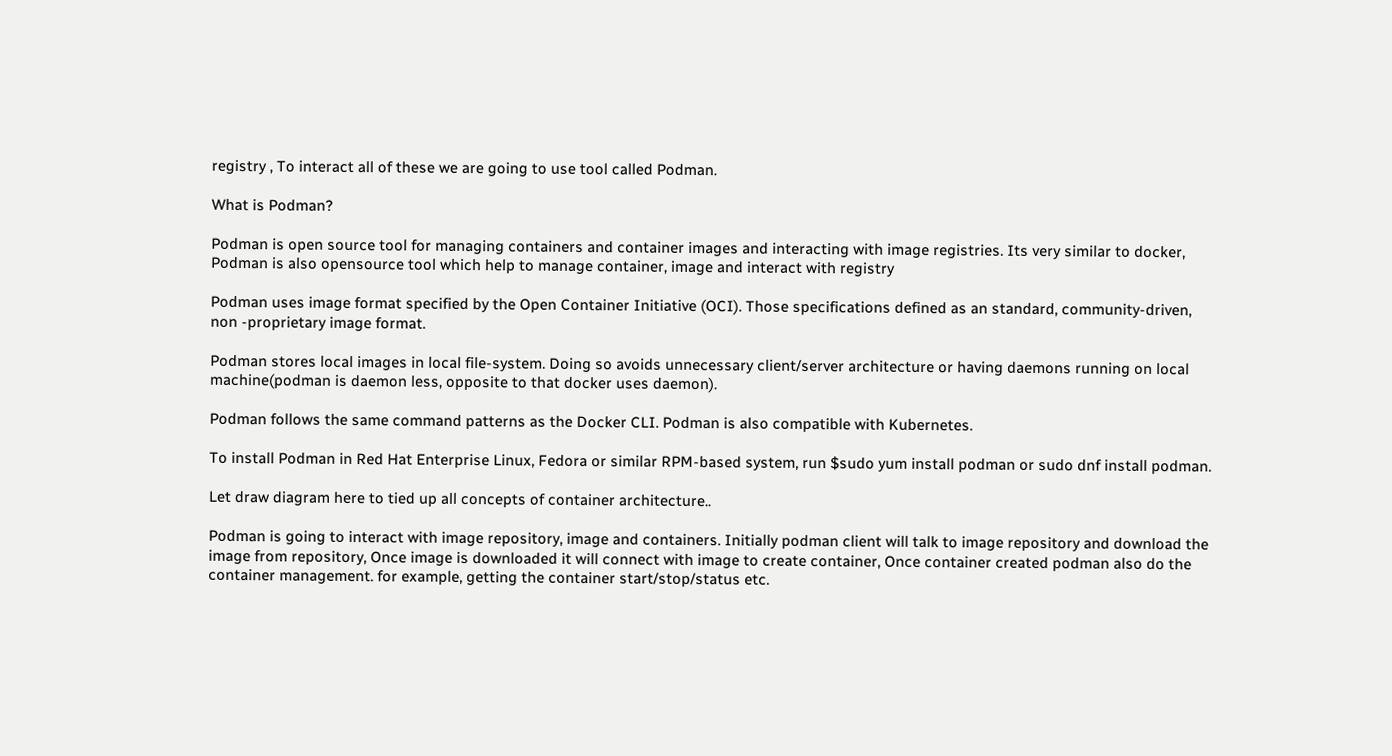registry , To interact all of these we are going to use tool called Podman.

What is Podman?

Podman is open source tool for managing containers and container images and interacting with image registries. Its very similar to docker, Podman is also opensource tool which help to manage container, image and interact with registry

Podman uses image format specified by the Open Container Initiative (OCI). Those specifications defined as an standard, community-driven, non -proprietary image format.

Podman stores local images in local file-system. Doing so avoids unnecessary client/server architecture or having daemons running on local machine(podman is daemon less, opposite to that docker uses daemon).

Podman follows the same command patterns as the Docker CLI. Podman is also compatible with Kubernetes.

To install Podman in Red Hat Enterprise Linux, Fedora or similar RPM-based system, run $sudo yum install podman or sudo dnf install podman.

Let draw diagram here to tied up all concepts of container architecture..

Podman is going to interact with image repository, image and containers. Initially podman client will talk to image repository and download the image from repository, Once image is downloaded it will connect with image to create container, Once container created podman also do the container management. for example, getting the container start/stop/status etc.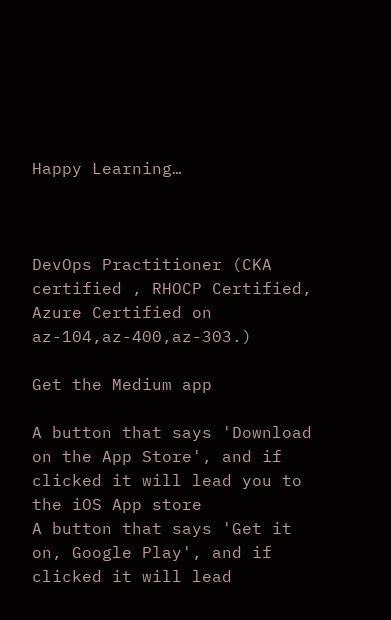Happy Learning…



DevOps Practitioner (CKA certified , RHOCP Certified, Azure Certified on az-104,az-400,az-303.)

Get the Medium app

A button that says 'Download on the App Store', and if clicked it will lead you to the iOS App store
A button that says 'Get it on, Google Play', and if clicked it will lead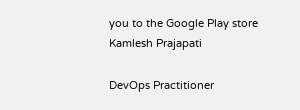you to the Google Play store
Kamlesh Prajapati

DevOps Practitioner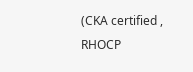(CKA certified , RHOCP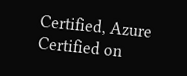Certified, Azure Certified on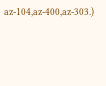az-104,az-400,az-303.)